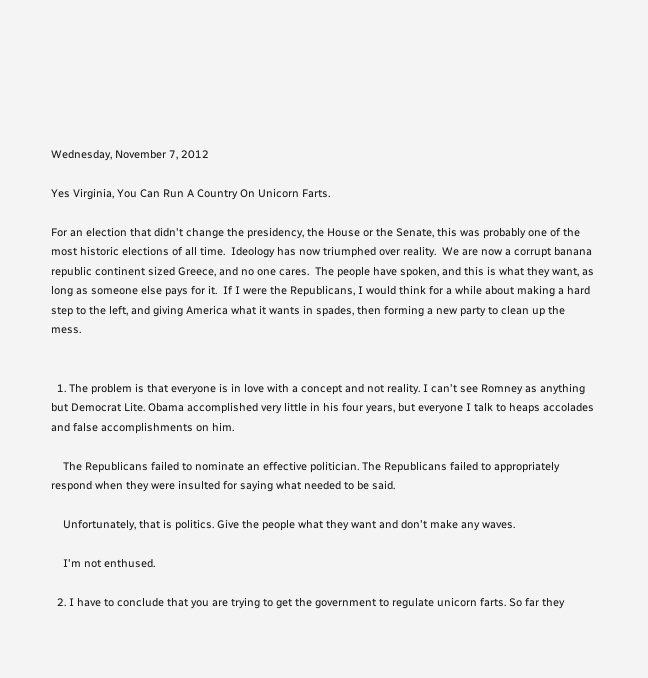Wednesday, November 7, 2012

Yes Virginia, You Can Run A Country On Unicorn Farts.

For an election that didn't change the presidency, the House or the Senate, this was probably one of the most historic elections of all time.  Ideology has now triumphed over reality.  We are now a corrupt banana republic continent sized Greece, and no one cares.  The people have spoken, and this is what they want, as long as someone else pays for it.  If I were the Republicans, I would think for a while about making a hard step to the left, and giving America what it wants in spades, then forming a new party to clean up the mess.


  1. The problem is that everyone is in love with a concept and not reality. I can't see Romney as anything but Democrat Lite. Obama accomplished very little in his four years, but everyone I talk to heaps accolades and false accomplishments on him.

    The Republicans failed to nominate an effective politician. The Republicans failed to appropriately respond when they were insulted for saying what needed to be said.

    Unfortunately, that is politics. Give the people what they want and don't make any waves.

    I'm not enthused.

  2. I have to conclude that you are trying to get the government to regulate unicorn farts. So far they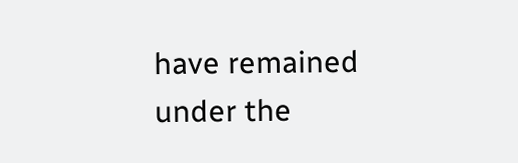have remained under the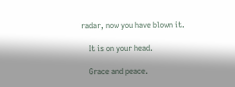radar, now you have blown it.

    It is on your head.

    Grace and peace.